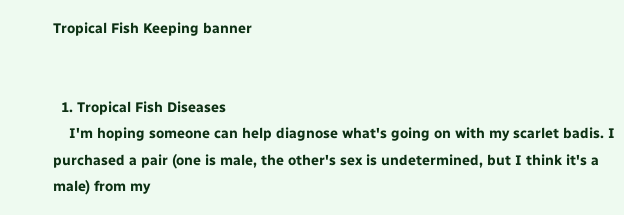Tropical Fish Keeping banner


  1. Tropical Fish Diseases
    I'm hoping someone can help diagnose what's going on with my scarlet badis. I purchased a pair (one is male, the other's sex is undetermined, but I think it's a male) from my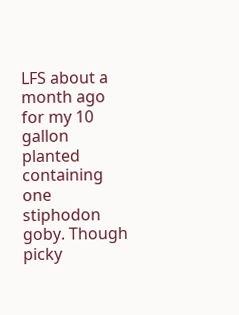LFS about a month ago for my 10 gallon planted containing one stiphodon goby. Though picky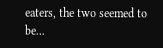eaters, the two seemed to be...